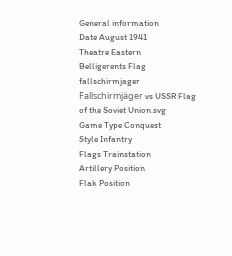General information
Date August 1941
Theatre Eastern
Belligerents Flag fallschirmjager Fallschirmjäger vs USSR Flag of the Soviet Union.svg
Game Type Conquest
Style Infantry
Flags Trainstation
Artillery Position
Flak Position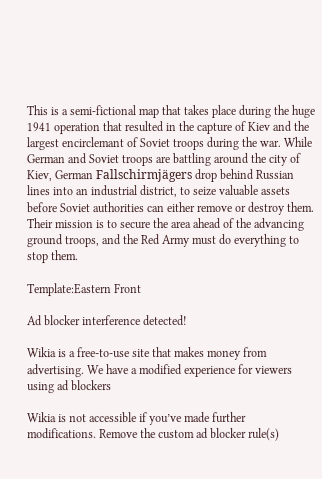This is a semi-fictional map that takes place during the huge 1941 operation that resulted in the capture of Kiev and the largest encirclemant of Soviet troops during the war. While German and Soviet troops are battling around the city of Kiev, German Fallschirmjägers drop behind Russian lines into an industrial district, to seize valuable assets before Soviet authorities can either remove or destroy them. Their mission is to secure the area ahead of the advancing ground troops, and the Red Army must do everything to stop them.

Template:Eastern Front

Ad blocker interference detected!

Wikia is a free-to-use site that makes money from advertising. We have a modified experience for viewers using ad blockers

Wikia is not accessible if you’ve made further modifications. Remove the custom ad blocker rule(s)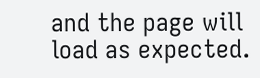and the page will load as expected.